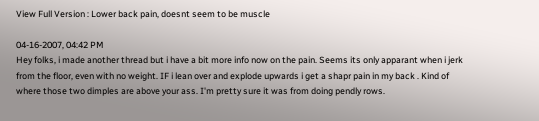View Full Version : Lower back pain, doesnt seem to be muscle

04-16-2007, 04:42 PM
Hey folks, i made another thread but i have a bit more info now on the pain. Seems its only apparant when i jerk from the floor, even with no weight. IF i lean over and explode upwards i get a shapr pain in my back . Kind of where those two dimples are above your ass. I'm pretty sure it was from doing pendly rows.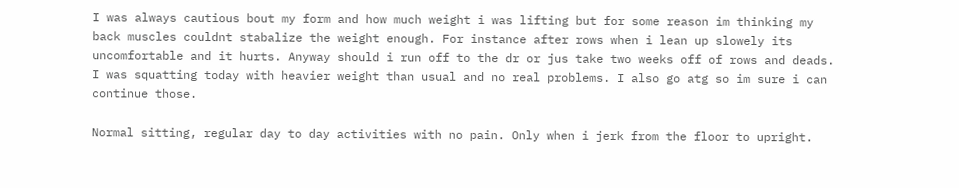I was always cautious bout my form and how much weight i was lifting but for some reason im thinking my back muscles couldnt stabalize the weight enough. For instance after rows when i lean up slowely its uncomfortable and it hurts. Anyway should i run off to the dr or jus take two weeks off of rows and deads. I was squatting today with heavier weight than usual and no real problems. I also go atg so im sure i can continue those.

Normal sitting, regular day to day activities with no pain. Only when i jerk from the floor to upright.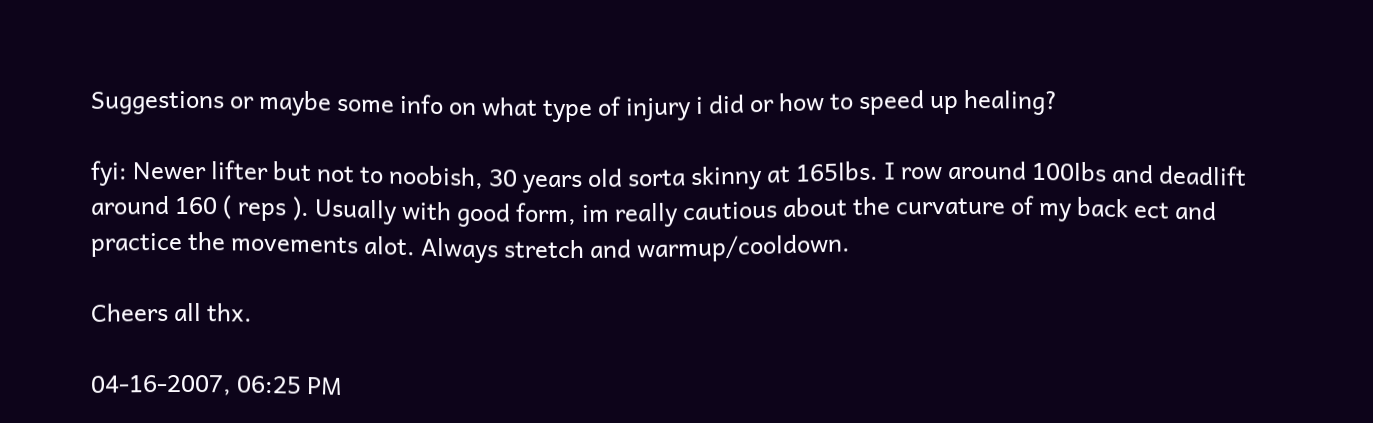Suggestions or maybe some info on what type of injury i did or how to speed up healing?

fyi: Newer lifter but not to noobish, 30 years old sorta skinny at 165lbs. I row around 100lbs and deadlift around 160 ( reps ). Usually with good form, im really cautious about the curvature of my back ect and practice the movements alot. Always stretch and warmup/cooldown.

Cheers all thx.

04-16-2007, 06:25 PM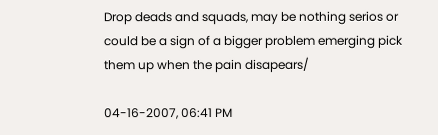Drop deads and squads, may be nothing serios or could be a sign of a bigger problem emerging pick them up when the pain disapears/

04-16-2007, 06:41 PM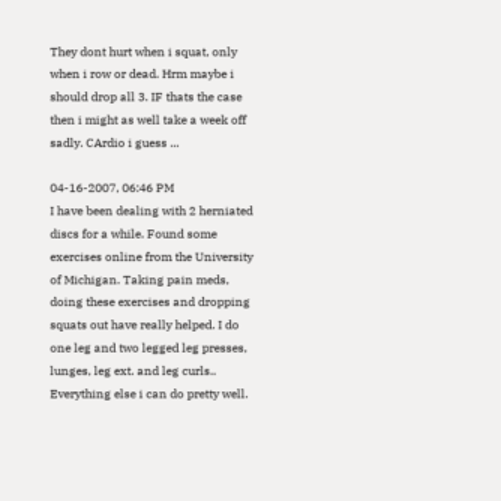They dont hurt when i squat, only when i row or dead. Hrm maybe i should drop all 3. IF thats the case then i might as well take a week off sadly. CArdio i guess ...

04-16-2007, 06:46 PM
I have been dealing with 2 herniated discs for a while. Found some exercises online from the University of Michigan. Taking pain meds, doing these exercises and dropping squats out have really helped. I do one leg and two legged leg presses, lunges, leg ext. and leg curls.. Everything else i can do pretty well.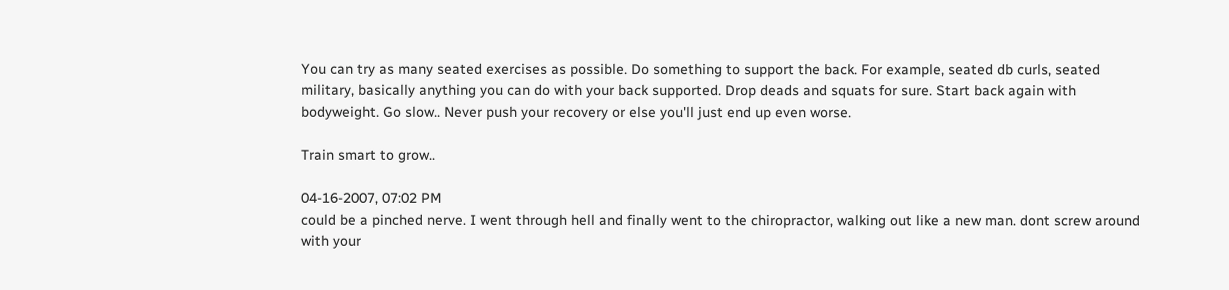You can try as many seated exercises as possible. Do something to support the back. For example, seated db curls, seated military, basically anything you can do with your back supported. Drop deads and squats for sure. Start back again with bodyweight. Go slow.. Never push your recovery or else you'll just end up even worse.

Train smart to grow..

04-16-2007, 07:02 PM
could be a pinched nerve. I went through hell and finally went to the chiropractor, walking out like a new man. dont screw around with your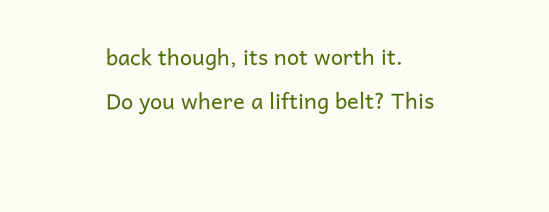back though, its not worth it. Do you where a lifting belt? This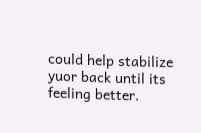could help stabilize yuor back until its feeling better.